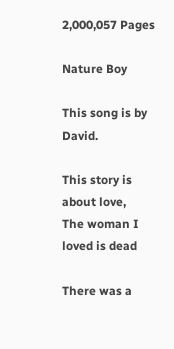2,000,057 Pages

Nature Boy

This song is by David.

This story is about love,
The woman I loved is dead

There was a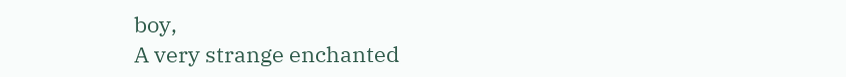boy,
A very strange enchanted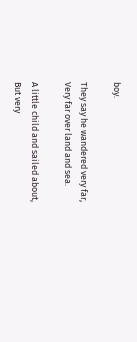boy.

They say he wandered very far,
Very far over land and sea.

A little child and sailed about,
But very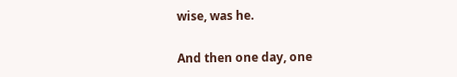wise, was he.

And then one day, one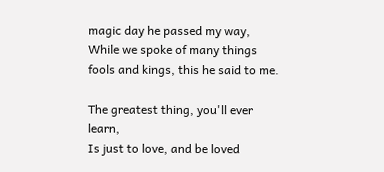magic day he passed my way,
While we spoke of many things fools and kings, this he said to me.

The greatest thing, you'll ever learn,
Is just to love, and be loved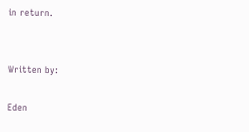in return.


Written by:

Eden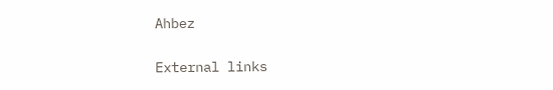Ahbez

External links